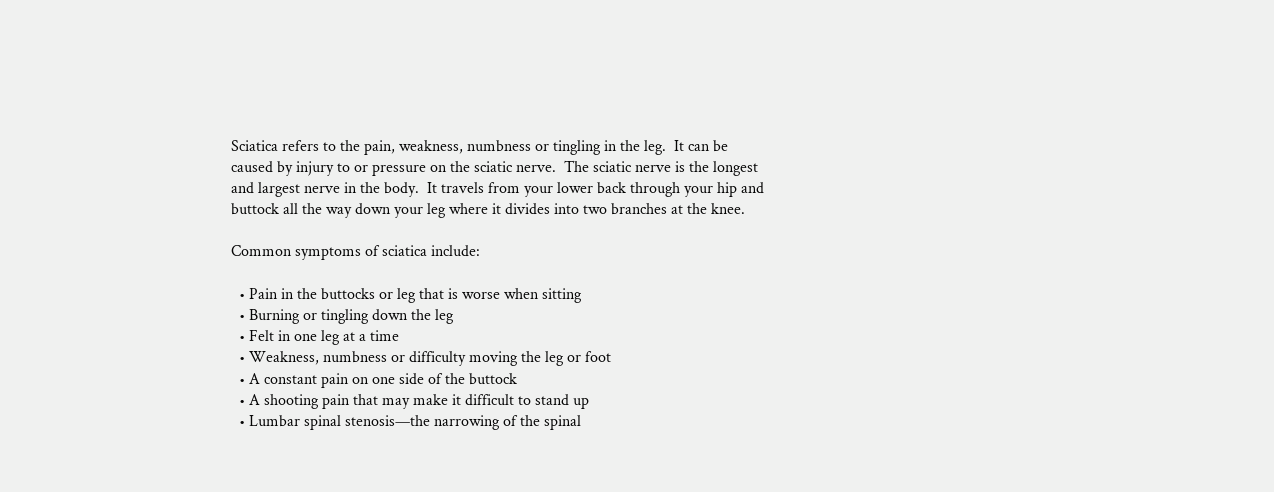Sciatica refers to the pain, weakness, numbness or tingling in the leg.  It can be caused by injury to or pressure on the sciatic nerve.  The sciatic nerve is the longest and largest nerve in the body.  It travels from your lower back through your hip and buttock all the way down your leg where it divides into two branches at the knee.

Common symptoms of sciatica include:

  • Pain in the buttocks or leg that is worse when sitting
  • Burning or tingling down the leg
  • Felt in one leg at a time
  • Weakness, numbness or difficulty moving the leg or foot
  • A constant pain on one side of the buttock
  • A shooting pain that may make it difficult to stand up
  • Lumbar spinal stenosis—the narrowing of the spinal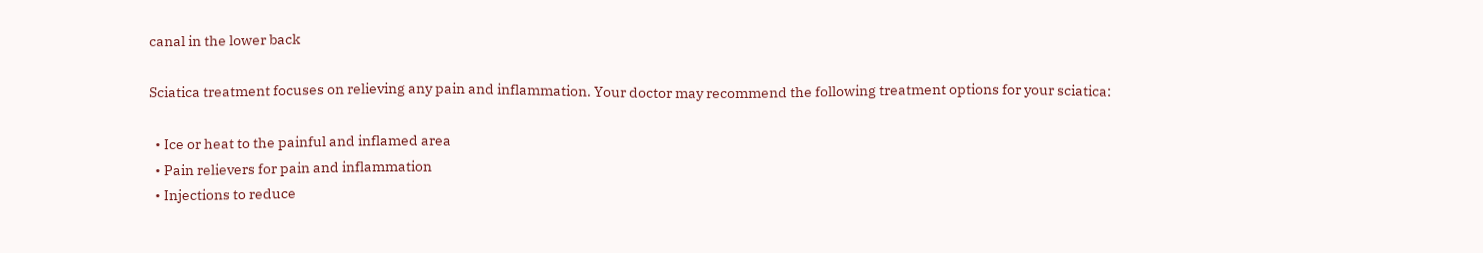canal in the lower back

Sciatica treatment focuses on relieving any pain and inflammation. Your doctor may recommend the following treatment options for your sciatica:

  • Ice or heat to the painful and inflamed area
  • Pain relievers for pain and inflammation
  • Injections to reduce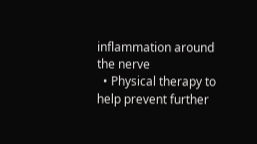inflammation around the nerve
  • Physical therapy to help prevent further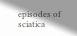episodes of sciatica